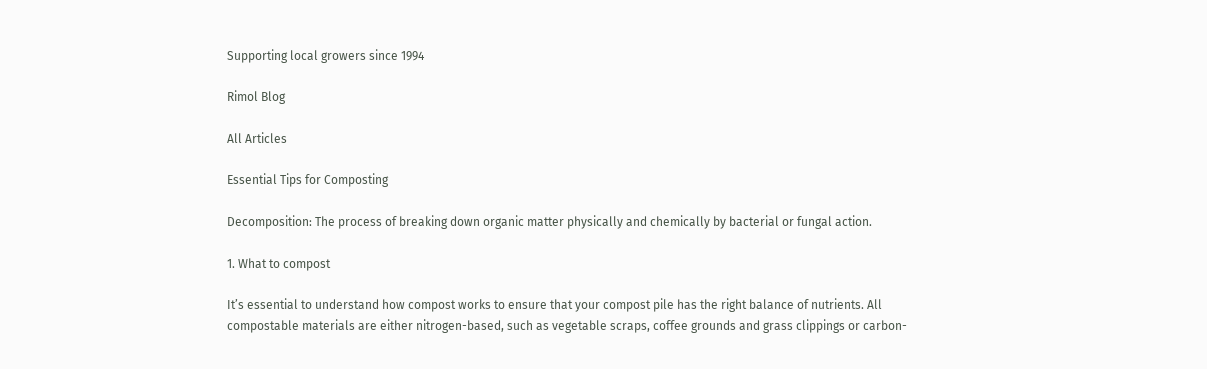Supporting local growers since 1994

Rimol Blog

All Articles

Essential Tips for Composting

Decomposition: The process of breaking down organic matter physically and chemically by bacterial or fungal action.

1. What to compost

It’s essential to understand how compost works to ensure that your compost pile has the right balance of nutrients. All compostable materials are either nitrogen-based, such as vegetable scraps, coffee grounds and grass clippings or carbon-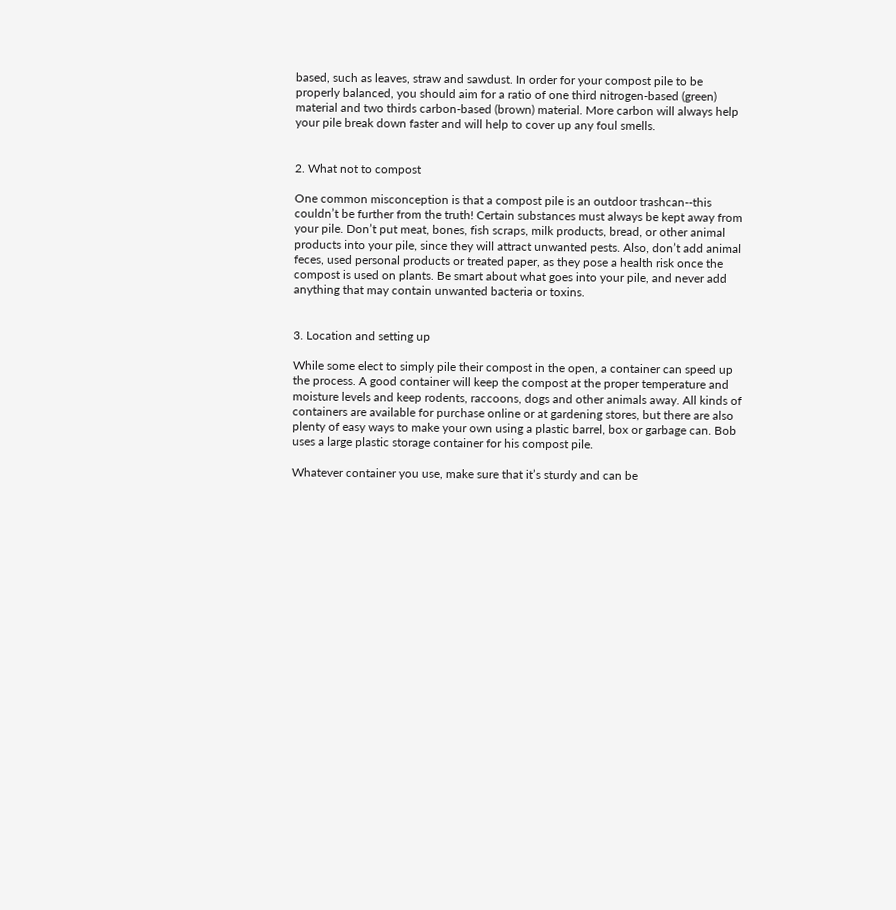based, such as leaves, straw and sawdust. In order for your compost pile to be properly balanced, you should aim for a ratio of one third nitrogen-based (green) material and two thirds carbon-based (brown) material. More carbon will always help your pile break down faster and will help to cover up any foul smells.


2. What not to compost

One common misconception is that a compost pile is an outdoor trashcan--this couldn’t be further from the truth! Certain substances must always be kept away from your pile. Don’t put meat, bones, fish scraps, milk products, bread, or other animal products into your pile, since they will attract unwanted pests. Also, don’t add animal feces, used personal products or treated paper, as they pose a health risk once the compost is used on plants. Be smart about what goes into your pile, and never add anything that may contain unwanted bacteria or toxins.


3. Location and setting up

While some elect to simply pile their compost in the open, a container can speed up the process. A good container will keep the compost at the proper temperature and moisture levels and keep rodents, raccoons, dogs and other animals away. All kinds of containers are available for purchase online or at gardening stores, but there are also plenty of easy ways to make your own using a plastic barrel, box or garbage can. Bob uses a large plastic storage container for his compost pile.

Whatever container you use, make sure that it’s sturdy and can be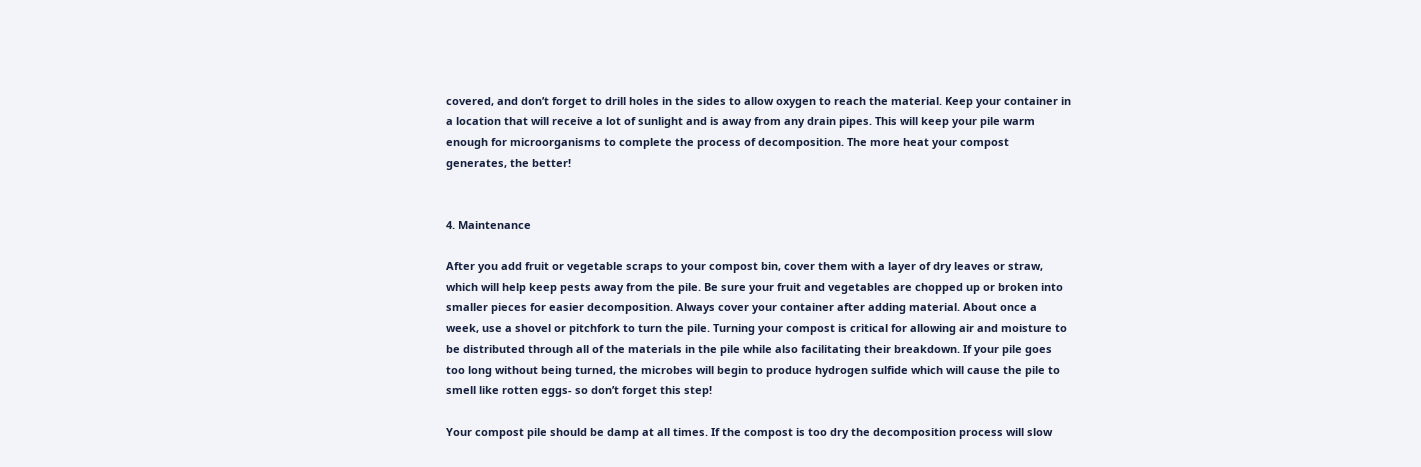covered, and don’t forget to drill holes in the sides to allow oxygen to reach the material. Keep your container in a location that will receive a lot of sunlight and is away from any drain pipes. This will keep your pile warm enough for microorganisms to complete the process of decomposition. The more heat your compost generates, the better!


4. Maintenance

After you add fruit or vegetable scraps to your compost bin, cover them with a layer of dry leaves or straw, which will help keep pests away from the pile. Be sure your fruit and vegetables are chopped up or broken into smaller pieces for easier decomposition. Always cover your container after adding material. About once a week, use a shovel or pitchfork to turn the pile. Turning your compost is critical for allowing air and moisture to be distributed through all of the materials in the pile while also facilitating their breakdown. If your pile goes too long without being turned, the microbes will begin to produce hydrogen sulfide which will cause the pile to smell like rotten eggs- so don’t forget this step!

Your compost pile should be damp at all times. If the compost is too dry the decomposition process will slow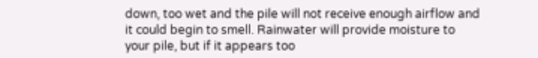down, too wet and the pile will not receive enough airflow and it could begin to smell. Rainwater will provide moisture to your pile, but if it appears too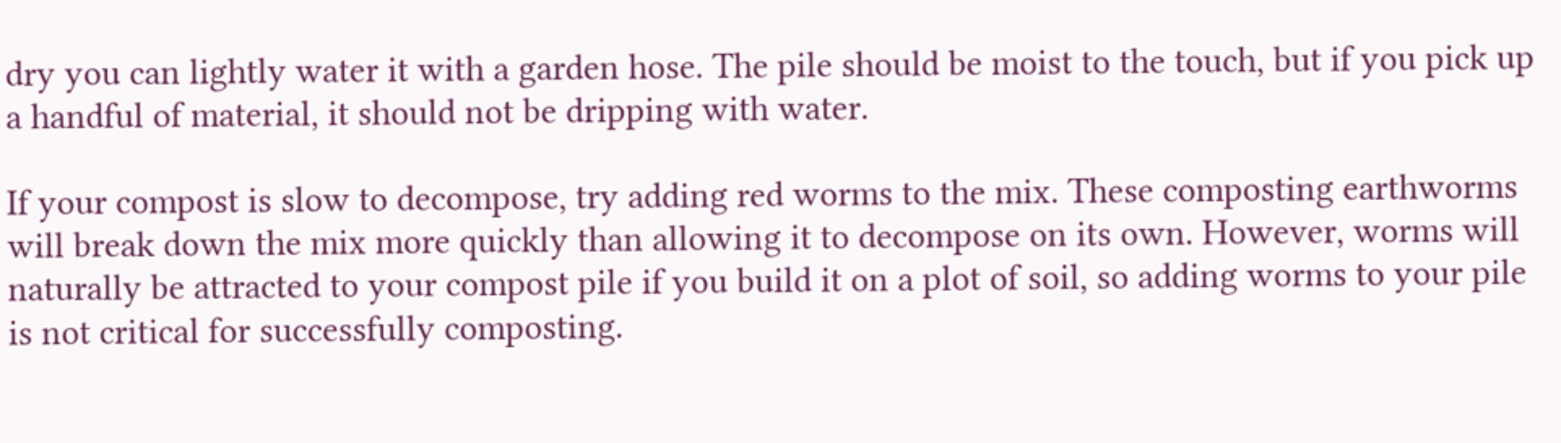dry you can lightly water it with a garden hose. The pile should be moist to the touch, but if you pick up a handful of material, it should not be dripping with water.

If your compost is slow to decompose, try adding red worms to the mix. These composting earthworms will break down the mix more quickly than allowing it to decompose on its own. However, worms will naturally be attracted to your compost pile if you build it on a plot of soil, so adding worms to your pile is not critical for successfully composting.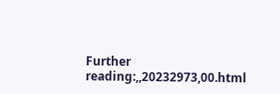Further reading:,,20232973,00.html